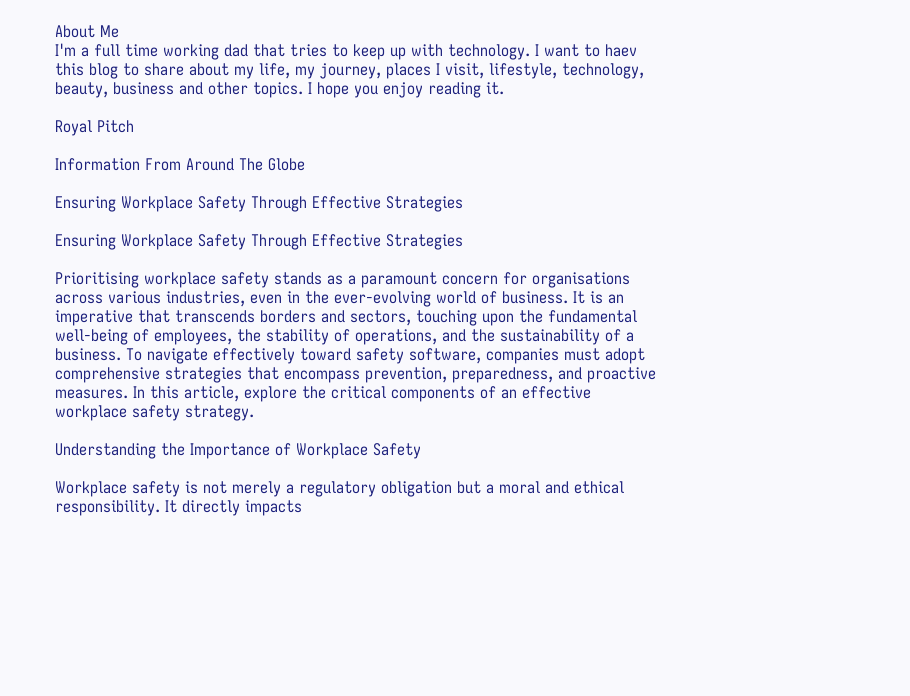About Me
I'm a full time working dad that tries to keep up with technology. I want to haev this blog to share about my life, my journey, places I visit, lifestyle, technology, beauty, business and other topics. I hope you enjoy reading it.

Royal Pitch

Information From Around The Globe

Ensuring Workplace Safety Through Effective Strategies

Ensuring Workplace Safety Through Effective Strategies

Prioritising workplace safety stands as a paramount concern for organisations across various industries, even in the ever-evolving world of business. It is an imperative that transcends borders and sectors, touching upon the fundamental well-being of employees, the stability of operations, and the sustainability of a business. To navigate effectively toward safety software, companies must adopt comprehensive strategies that encompass prevention, preparedness, and proactive measures. In this article, explore the critical components of an effective workplace safety strategy.

Understanding the Importance of Workplace Safety

Workplace safety is not merely a regulatory obligation but a moral and ethical responsibility. It directly impacts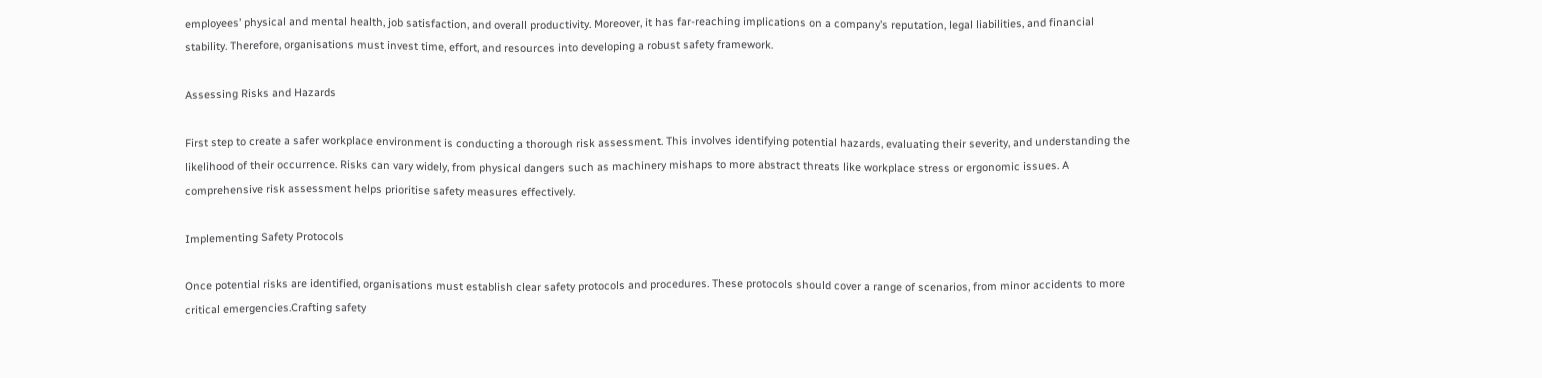employees’ physical and mental health, job satisfaction, and overall productivity. Moreover, it has far-reaching implications on a company’s reputation, legal liabilities, and financial stability. Therefore, organisations must invest time, effort, and resources into developing a robust safety framework.

Assessing Risks and Hazards

First step to create a safer workplace environment is conducting a thorough risk assessment. This involves identifying potential hazards, evaluating their severity, and understanding the likelihood of their occurrence. Risks can vary widely, from physical dangers such as machinery mishaps to more abstract threats like workplace stress or ergonomic issues. A comprehensive risk assessment helps prioritise safety measures effectively.

Implementing Safety Protocols

Once potential risks are identified, organisations must establish clear safety protocols and procedures. These protocols should cover a range of scenarios, from minor accidents to more critical emergencies.Crafting safety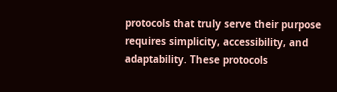protocols that truly serve their purpose requires simplicity, accessibility, and adaptability. These protocols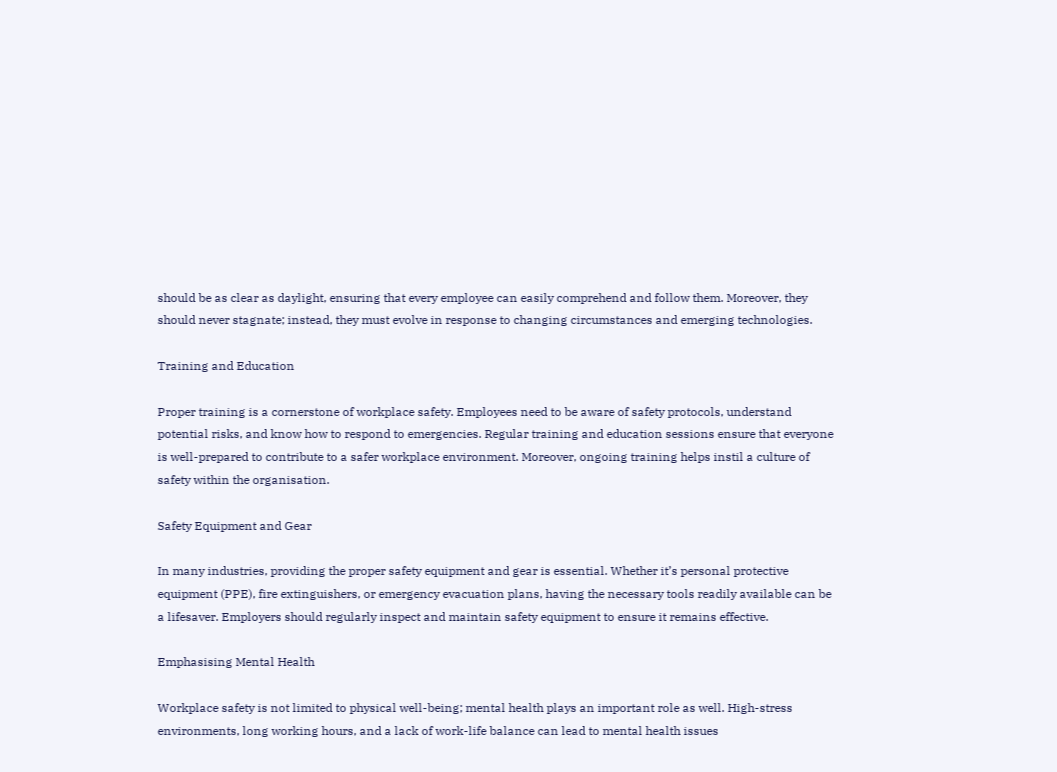should be as clear as daylight, ensuring that every employee can easily comprehend and follow them. Moreover, they should never stagnate; instead, they must evolve in response to changing circumstances and emerging technologies.

Training and Education

Proper training is a cornerstone of workplace safety. Employees need to be aware of safety protocols, understand potential risks, and know how to respond to emergencies. Regular training and education sessions ensure that everyone is well-prepared to contribute to a safer workplace environment. Moreover, ongoing training helps instil a culture of safety within the organisation.

Safety Equipment and Gear

In many industries, providing the proper safety equipment and gear is essential. Whether it’s personal protective equipment (PPE), fire extinguishers, or emergency evacuation plans, having the necessary tools readily available can be a lifesaver. Employers should regularly inspect and maintain safety equipment to ensure it remains effective.

Emphasising Mental Health

Workplace safety is not limited to physical well-being; mental health plays an important role as well. High-stress environments, long working hours, and a lack of work-life balance can lead to mental health issues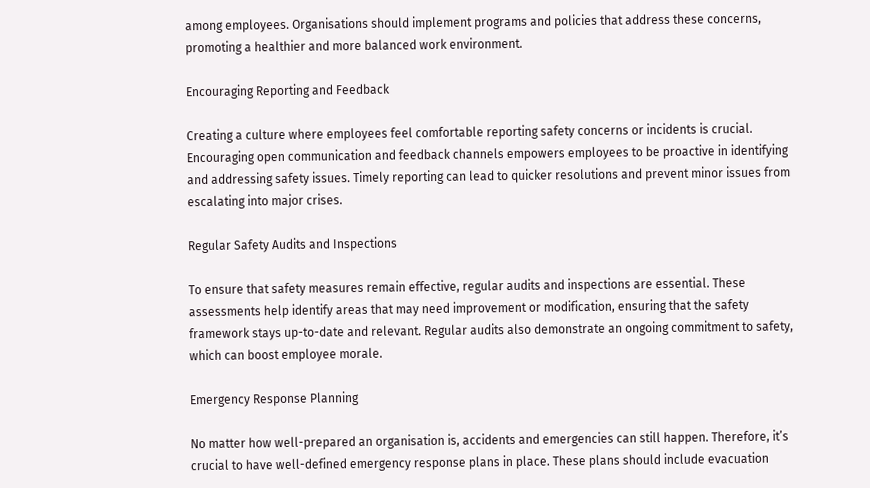among employees. Organisations should implement programs and policies that address these concerns, promoting a healthier and more balanced work environment.

Encouraging Reporting and Feedback

Creating a culture where employees feel comfortable reporting safety concerns or incidents is crucial. Encouraging open communication and feedback channels empowers employees to be proactive in identifying and addressing safety issues. Timely reporting can lead to quicker resolutions and prevent minor issues from escalating into major crises.

Regular Safety Audits and Inspections

To ensure that safety measures remain effective, regular audits and inspections are essential. These assessments help identify areas that may need improvement or modification, ensuring that the safety framework stays up-to-date and relevant. Regular audits also demonstrate an ongoing commitment to safety, which can boost employee morale.

Emergency Response Planning

No matter how well-prepared an organisation is, accidents and emergencies can still happen. Therefore, it’s crucial to have well-defined emergency response plans in place. These plans should include evacuation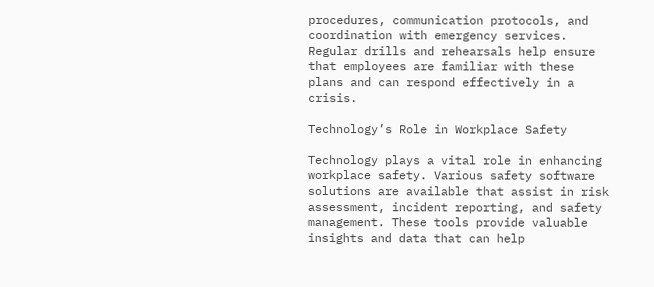procedures, communication protocols, and coordination with emergency services. Regular drills and rehearsals help ensure that employees are familiar with these plans and can respond effectively in a crisis.

Technology’s Role in Workplace Safety

Technology plays a vital role in enhancing workplace safety. Various safety software solutions are available that assist in risk assessment, incident reporting, and safety management. These tools provide valuable insights and data that can help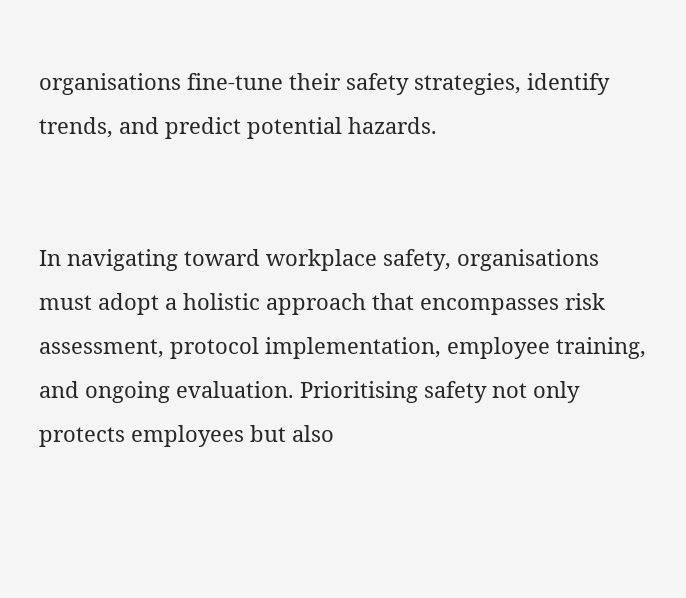organisations fine-tune their safety strategies, identify trends, and predict potential hazards.


In navigating toward workplace safety, organisations must adopt a holistic approach that encompasses risk assessment, protocol implementation, employee training, and ongoing evaluation. Prioritising safety not only protects employees but also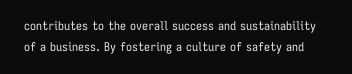contributes to the overall success and sustainability of a business. By fostering a culture of safety and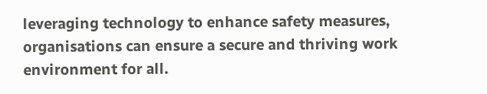leveraging technology to enhance safety measures, organisations can ensure a secure and thriving work environment for all.